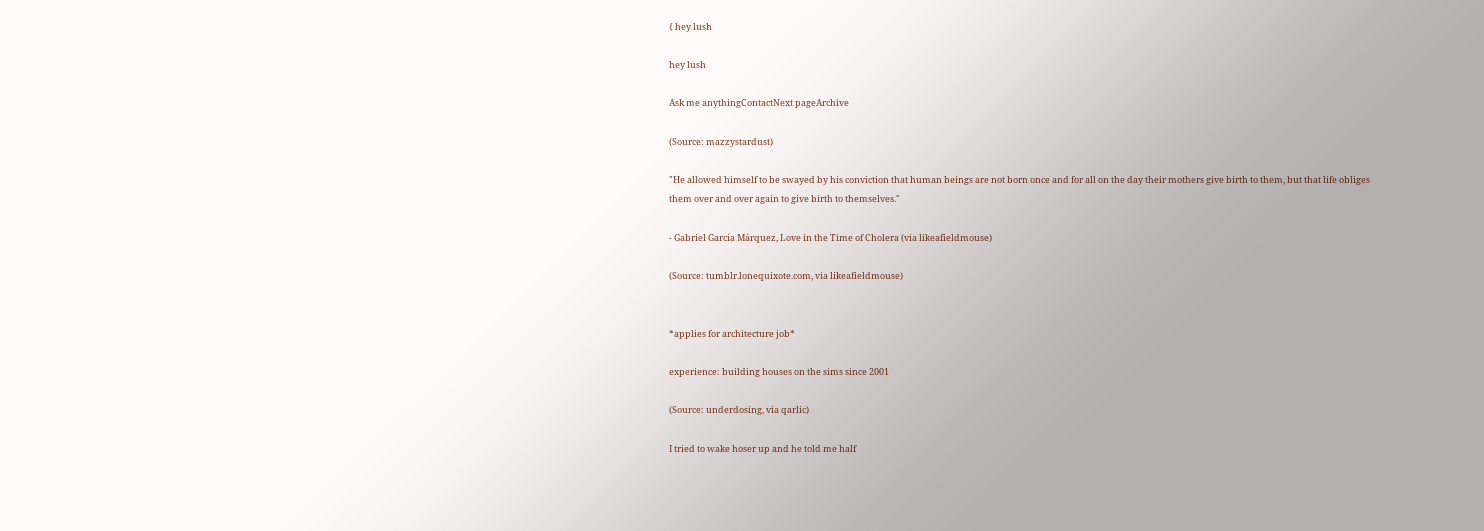{ hey lush

hey lush

Ask me anythingContactNext pageArchive

(Source: mazzystardust)

"He allowed himself to be swayed by his conviction that human beings are not born once and for all on the day their mothers give birth to them, but that life obliges them over and over again to give birth to themselves."

- Gabriel García Márquez, Love in the Time of Cholera (via likeafieldmouse)

(Source: tumblr.lonequixote.com, via likeafieldmouse)


*applies for architecture job*

experience: building houses on the sims since 2001

(Source: underdosing, via qarlic)

I tried to wake hoser up and he told me half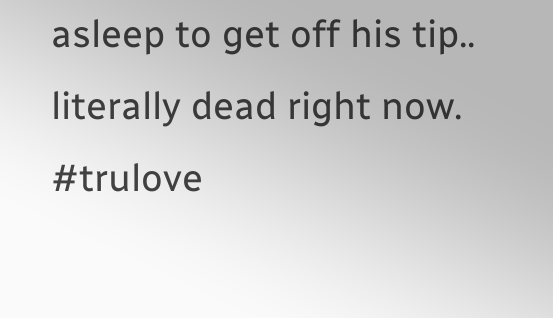asleep to get off his tip.. literally dead right now. #trulove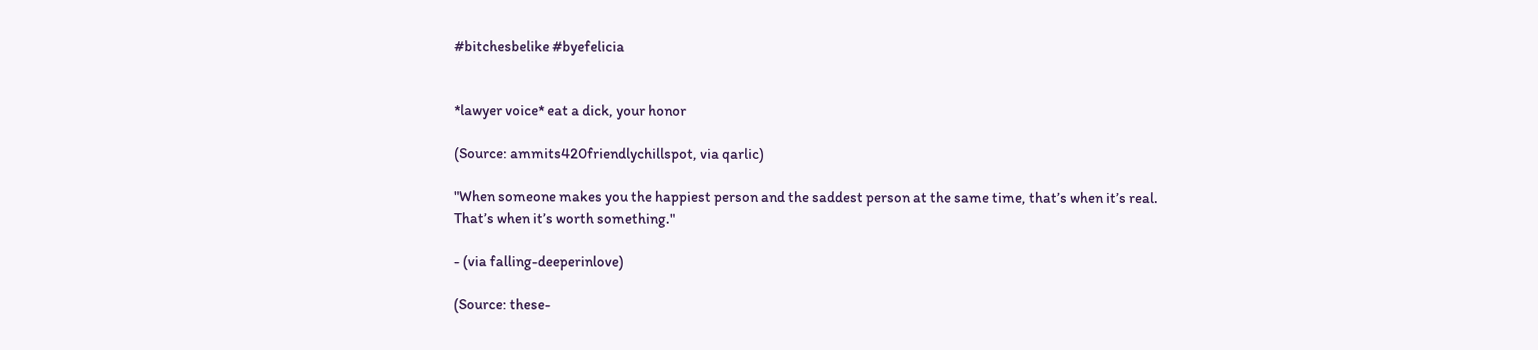#bitchesbelike #byefelicia


*lawyer voice* eat a dick, your honor

(Source: ammits420friendlychillspot, via qarlic)

"When someone makes you the happiest person and the saddest person at the same time, that’s when it’s real. That’s when it’s worth something."

- (via falling-deeperinlove)

(Source: these-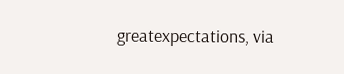greatexpectations, via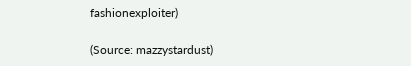fashionexploiter)

(Source: mazzystardust)